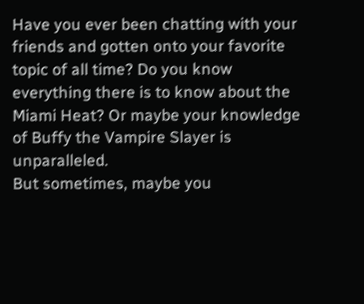Have you ever been chatting with your friends and gotten onto your favorite topic of all time? Do you know everything there is to know about the Miami Heat? Or maybe your knowledge of Buffy the Vampire Slayer is unparalleled.
But sometimes, maybe you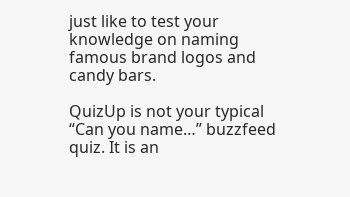just like to test your knowledge on naming famous brand logos and candy bars.

QuizUp is not your typical “Can you name…” buzzfeed quiz. It is an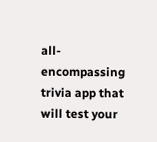all-encompassing trivia app that will test your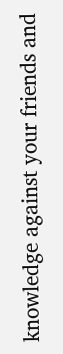knowledge against your friends and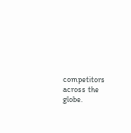competitors across the globe.